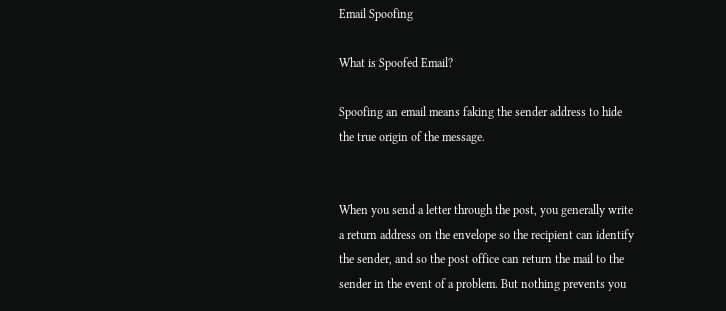Email Spoofing

What is Spoofed Email?

Spoofing an email means faking the sender address to hide the true origin of the message.


When you send a letter through the post, you generally write a return address on the envelope so the recipient can identify the sender, and so the post office can return the mail to the sender in the event of a problem. But nothing prevents you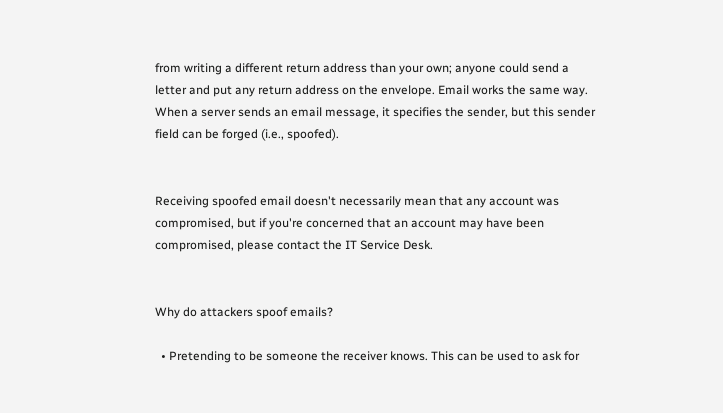from writing a different return address than your own; anyone could send a letter and put any return address on the envelope. Email works the same way. When a server sends an email message, it specifies the sender, but this sender field can be forged (i.e., spoofed).


Receiving spoofed email doesn't necessarily mean that any account was compromised, but if you're concerned that an account may have been compromised, please contact the IT Service Desk.


Why do attackers spoof emails?

  • Pretending to be someone the receiver knows. This can be used to ask for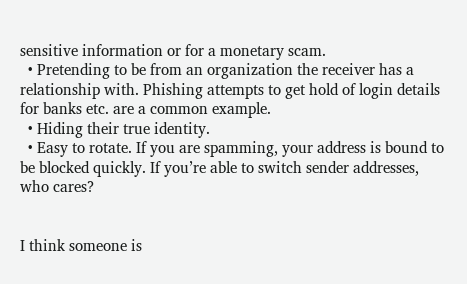sensitive information or for a monetary scam.
  • Pretending to be from an organization the receiver has a relationship with. Phishing attempts to get hold of login details for banks etc. are a common example.
  • Hiding their true identity.
  • Easy to rotate. If you are spamming, your address is bound to be blocked quickly. If you’re able to switch sender addresses, who cares?


I think someone is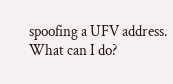spoofing a UFV address. What can I do?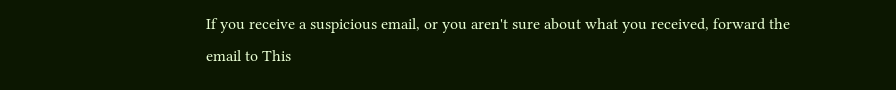If you receive a suspicious email, or you aren't sure about what you received, forward the email to This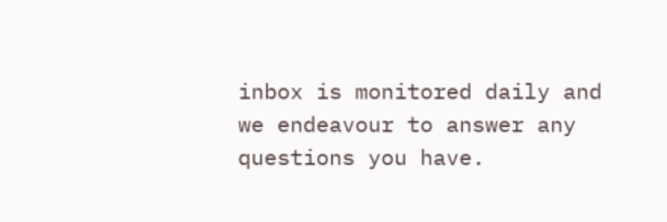inbox is monitored daily and we endeavour to answer any questions you have.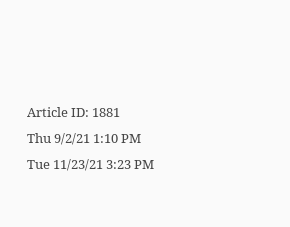Article ID: 1881
Thu 9/2/21 1:10 PM
Tue 11/23/21 3:23 PM